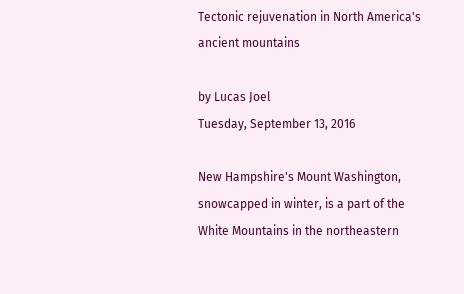Tectonic rejuvenation in North America's ancient mountains

by Lucas Joel
Tuesday, September 13, 2016

New Hampshire's Mount Washington, snowcapped in winter, is a part of the White Mountains in the northeastern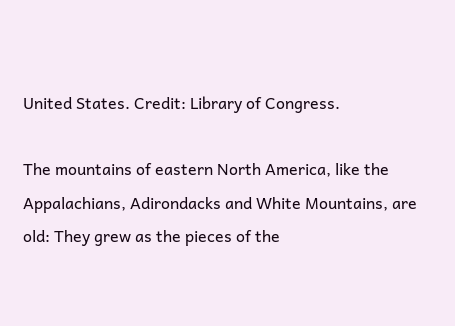United States. Credit: Library of Congress.

The mountains of eastern North America, like the Appalachians, Adirondacks and White Mountains, are old: They grew as the pieces of the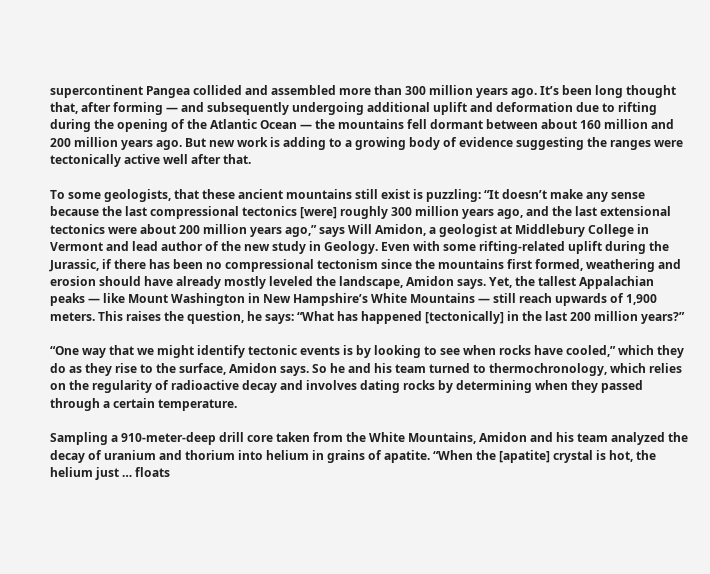supercontinent Pangea collided and assembled more than 300 million years ago. It’s been long thought that, after forming — and subsequently undergoing additional uplift and deformation due to rifting during the opening of the Atlantic Ocean — the mountains fell dormant between about 160 million and 200 million years ago. But new work is adding to a growing body of evidence suggesting the ranges were tectonically active well after that.

To some geologists, that these ancient mountains still exist is puzzling: “It doesn’t make any sense because the last compressional tectonics [were] roughly 300 million years ago, and the last extensional tectonics were about 200 million years ago,” says Will Amidon, a geologist at Middlebury College in Vermont and lead author of the new study in Geology. Even with some rifting-related uplift during the Jurassic, if there has been no compressional tectonism since the mountains first formed, weathering and erosion should have already mostly leveled the landscape, Amidon says. Yet, the tallest Appalachian peaks — like Mount Washington in New Hampshire’s White Mountains — still reach upwards of 1,900 meters. This raises the question, he says: “What has happened [tectonically] in the last 200 million years?”

“One way that we might identify tectonic events is by looking to see when rocks have cooled,” which they do as they rise to the surface, Amidon says. So he and his team turned to thermochronology, which relies on the regularity of radioactive decay and involves dating rocks by determining when they passed through a certain temperature.

Sampling a 910-meter-deep drill core taken from the White Mountains, Amidon and his team analyzed the decay of uranium and thorium into helium in grains of apatite. “When the [apatite] crystal is hot, the helium just … floats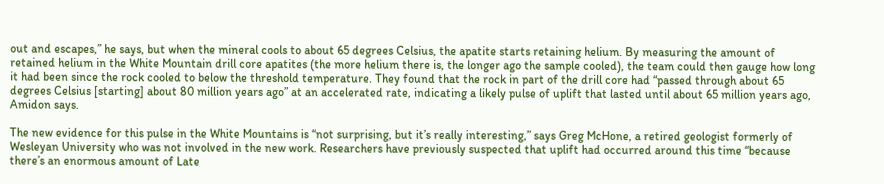out and escapes,” he says, but when the mineral cools to about 65 degrees Celsius, the apatite starts retaining helium. By measuring the amount of retained helium in the White Mountain drill core apatites (the more helium there is, the longer ago the sample cooled), the team could then gauge how long it had been since the rock cooled to below the threshold temperature. They found that the rock in part of the drill core had “passed through about 65 degrees Celsius [starting] about 80 million years ago” at an accelerated rate, indicating a likely pulse of uplift that lasted until about 65 million years ago, Amidon says.

The new evidence for this pulse in the White Mountains is “not surprising, but it’s really interesting,” says Greg McHone, a retired geologist formerly of Wesleyan University who was not involved in the new work. Researchers have previously suspected that uplift had occurred around this time “because there’s an enormous amount of Late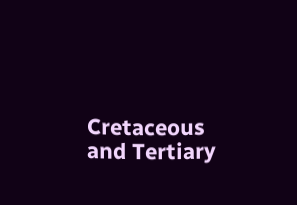Cretaceous and Tertiary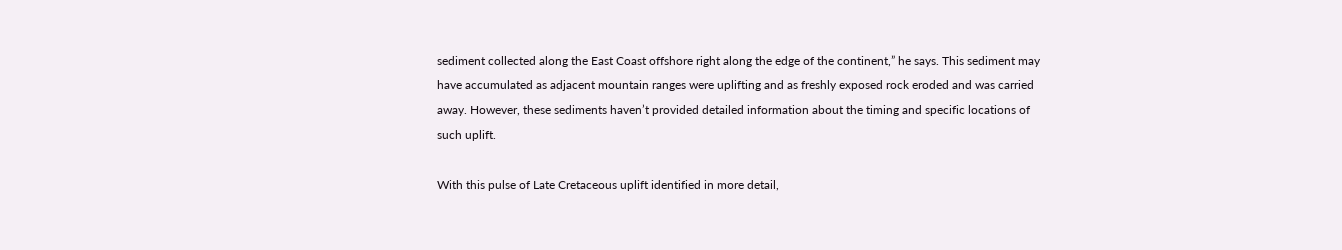sediment collected along the East Coast offshore right along the edge of the continent,” he says. This sediment may have accumulated as adjacent mountain ranges were uplifting and as freshly exposed rock eroded and was carried away. However, these sediments haven’t provided detailed information about the timing and specific locations of such uplift.

With this pulse of Late Cretaceous uplift identified in more detail,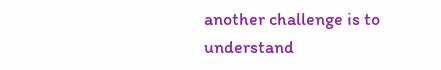another challenge is to understand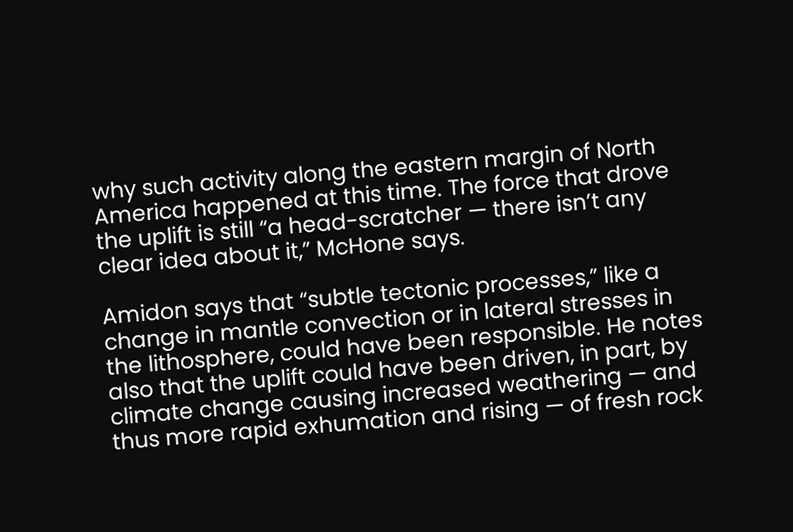why such activity along the eastern margin of North America happened at this time. The force that drove the uplift is still “a head-scratcher — there isn’t any clear idea about it,” McHone says.

Amidon says that “subtle tectonic processes,” like a change in mantle convection or in lateral stresses in the lithosphere, could have been responsible. He notes also that the uplift could have been driven, in part, by climate change causing increased weathering — and thus more rapid exhumation and rising — of fresh rock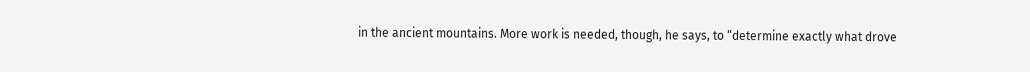in the ancient mountains. More work is needed, though, he says, to “determine exactly what drove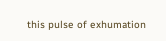this pulse of exhumation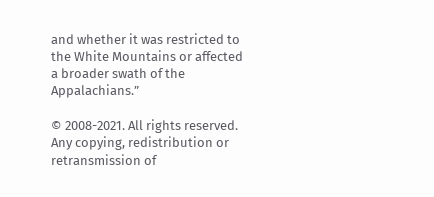and whether it was restricted to the White Mountains or affected a broader swath of the Appalachians.”

© 2008-2021. All rights reserved. Any copying, redistribution or retransmission of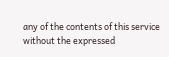any of the contents of this service without the expressed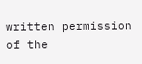written permission of the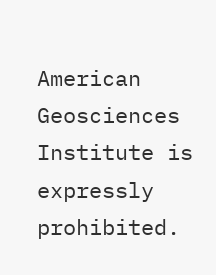American Geosciences Institute is expressly prohibited.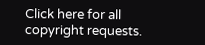Click here for all copyright requests.